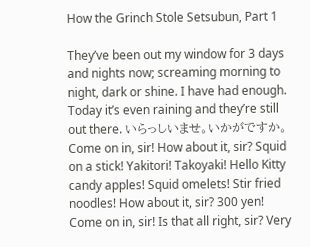How the Grinch Stole Setsubun, Part 1

They’ve been out my window for 3 days and nights now; screaming morning to night, dark or shine. I have had enough. Today it’s even raining and they’re still out there. いらっしいませ。いかがですか。Come on in, sir! How about it, sir? Squid on a stick! Yakitori! Takoyaki! Hello Kitty candy apples! Squid omelets! Stir fried noodles! How about it, sir? 300 yen! Come on in, sir! Is that all right, sir? Very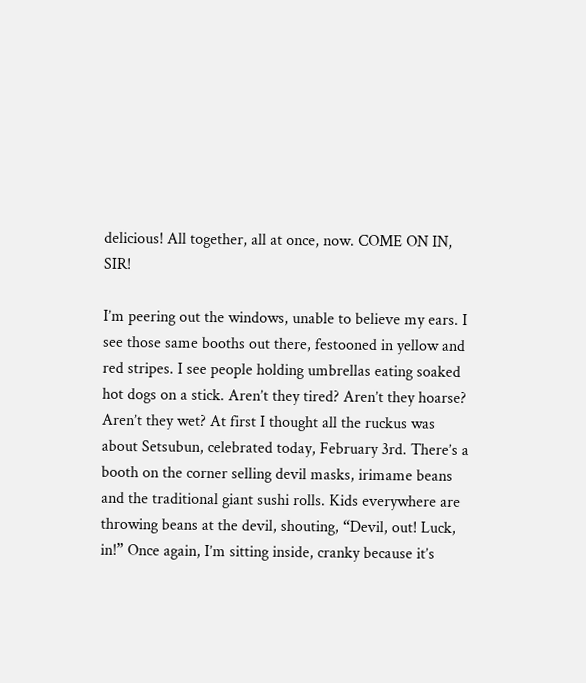delicious! All together, all at once, now. COME ON IN, SIR!

I’m peering out the windows, unable to believe my ears. I see those same booths out there, festooned in yellow and red stripes. I see people holding umbrellas eating soaked hot dogs on a stick. Aren’t they tired? Aren’t they hoarse? Aren’t they wet? At first I thought all the ruckus was about Setsubun, celebrated today, February 3rd. There’s a booth on the corner selling devil masks, irimame beans and the traditional giant sushi rolls. Kids everywhere are throwing beans at the devil, shouting, “Devil, out! Luck, in!” Once again, I’m sitting inside, cranky because it’s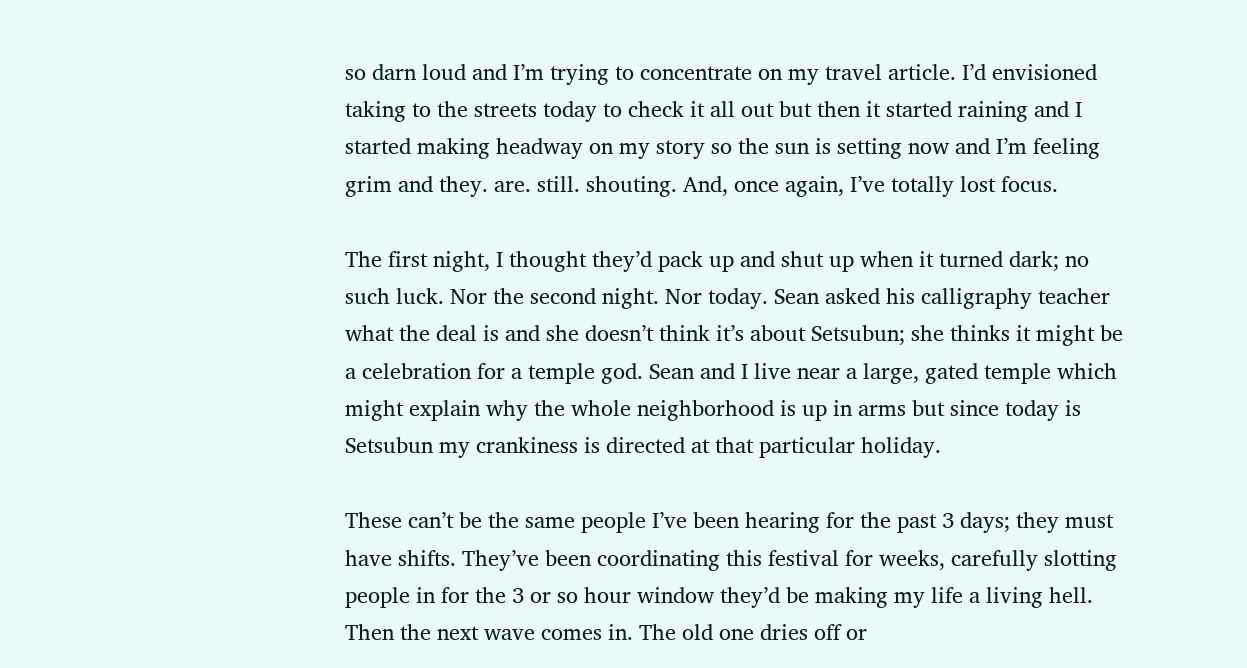so darn loud and I’m trying to concentrate on my travel article. I’d envisioned taking to the streets today to check it all out but then it started raining and I started making headway on my story so the sun is setting now and I’m feeling grim and they. are. still. shouting. And, once again, I’ve totally lost focus.

The first night, I thought they’d pack up and shut up when it turned dark; no such luck. Nor the second night. Nor today. Sean asked his calligraphy teacher what the deal is and she doesn’t think it’s about Setsubun; she thinks it might be a celebration for a temple god. Sean and I live near a large, gated temple which might explain why the whole neighborhood is up in arms but since today is Setsubun my crankiness is directed at that particular holiday.

These can’t be the same people I’ve been hearing for the past 3 days; they must have shifts. They’ve been coordinating this festival for weeks, carefully slotting people in for the 3 or so hour window they’d be making my life a living hell. Then the next wave comes in. The old one dries off or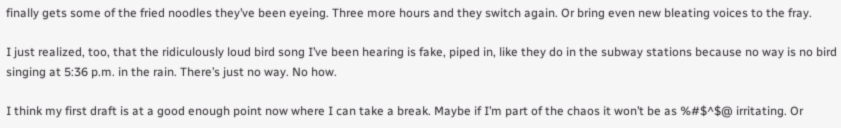finally gets some of the fried noodles they’ve been eyeing. Three more hours and they switch again. Or bring even new bleating voices to the fray.

I just realized, too, that the ridiculously loud bird song I’ve been hearing is fake, piped in, like they do in the subway stations because no way is no bird singing at 5:36 p.m. in the rain. There’s just no way. No how.

I think my first draft is at a good enough point now where I can take a break. Maybe if I’m part of the chaos it won’t be as %#$^$@ irritating. Or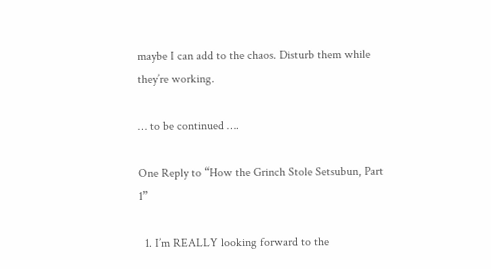maybe I can add to the chaos. Disturb them while they’re working.

… to be continued ….

One Reply to “How the Grinch Stole Setsubun, Part 1”

  1. I’m REALLY looking forward to the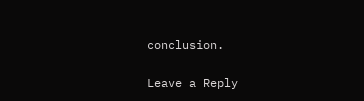conclusion.

Leave a Reply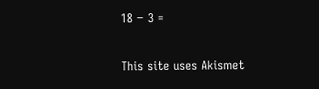18 − 3 =

This site uses Akismet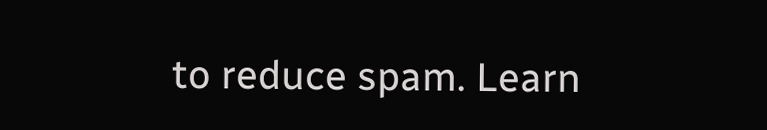to reduce spam. Learn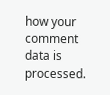how your comment data is processed.